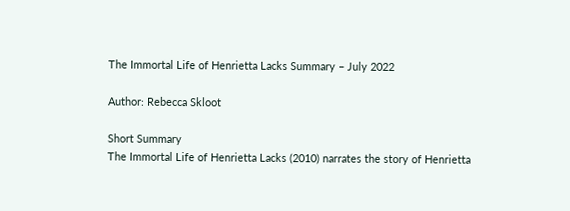The Immortal Life of Henrietta Lacks Summary – July 2022

Author: Rebecca Skloot

Short Summary
The Immortal Life of Henrietta Lacks (2010) narrates the story of Henrietta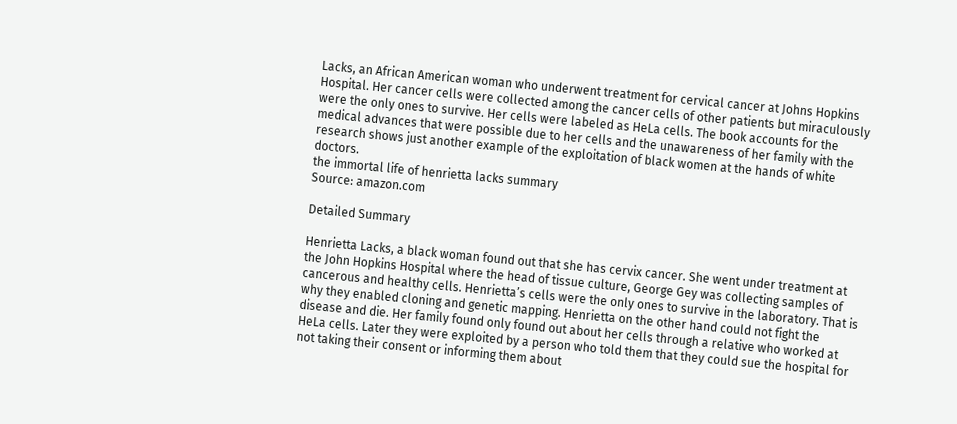Lacks, an African American woman who underwent treatment for cervical cancer at Johns Hopkins Hospital. Her cancer cells were collected among the cancer cells of other patients but miraculously were the only ones to survive. Her cells were labeled as HeLa cells. The book accounts for the medical advances that were possible due to her cells and the unawareness of her family with the research shows just another example of the exploitation of black women at the hands of white doctors.
the immortal life of henrietta lacks summary
Source: amazon.com

Detailed Summary

Henrietta Lacks, a black woman found out that she has cervix cancer. She went under treatment at the John Hopkins Hospital where the head of tissue culture, George Gey was collecting samples of cancerous and healthy cells. Henrietta’s cells were the only ones to survive in the laboratory. That is why they enabled cloning and genetic mapping. Henrietta on the other hand could not fight the disease and die. Her family found only found out about her cells through a relative who worked at HeLa cells. Later they were exploited by a person who told them that they could sue the hospital for not taking their consent or informing them about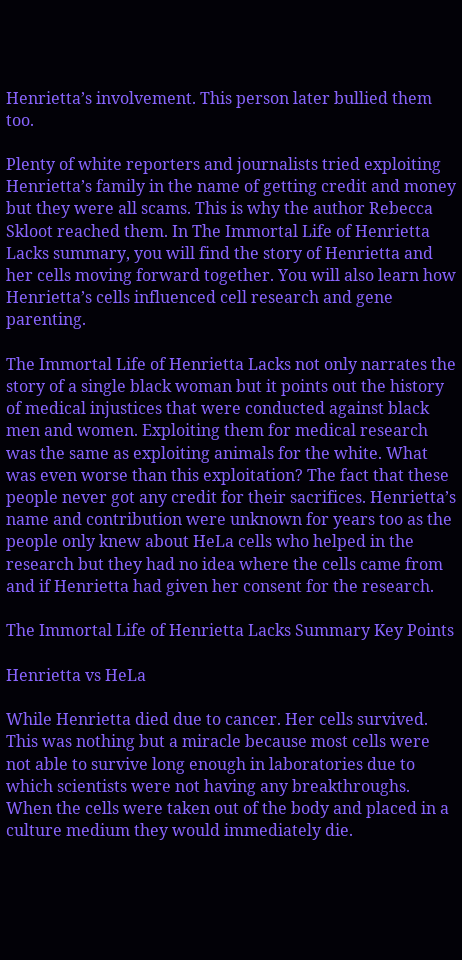Henrietta’s involvement. This person later bullied them too.

Plenty of white reporters and journalists tried exploiting Henrietta’s family in the name of getting credit and money but they were all scams. This is why the author Rebecca Skloot reached them. In The Immortal Life of Henrietta Lacks summary, you will find the story of Henrietta and her cells moving forward together. You will also learn how Henrietta’s cells influenced cell research and gene parenting.

The Immortal Life of Henrietta Lacks not only narrates the story of a single black woman but it points out the history of medical injustices that were conducted against black men and women. Exploiting them for medical research was the same as exploiting animals for the white. What was even worse than this exploitation? The fact that these people never got any credit for their sacrifices. Henrietta’s name and contribution were unknown for years too as the people only knew about HeLa cells who helped in the research but they had no idea where the cells came from and if Henrietta had given her consent for the research.

The Immortal Life of Henrietta Lacks Summary Key Points

Henrietta vs HeLa

While Henrietta died due to cancer. Her cells survived. This was nothing but a miracle because most cells were not able to survive long enough in laboratories due to which scientists were not having any breakthroughs. When the cells were taken out of the body and placed in a culture medium they would immediately die.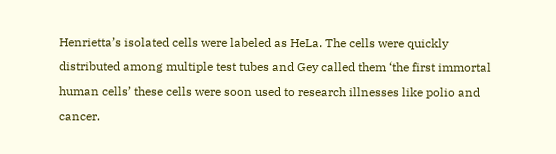Henrietta’s isolated cells were labeled as HeLa. The cells were quickly distributed among multiple test tubes and Gey called them ‘the first immortal human cells’ these cells were soon used to research illnesses like polio and cancer.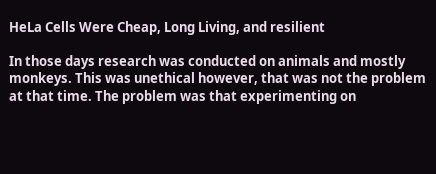HeLa Cells Were Cheap, Long Living, and resilient

In those days research was conducted on animals and mostly monkeys. This was unethical however, that was not the problem at that time. The problem was that experimenting on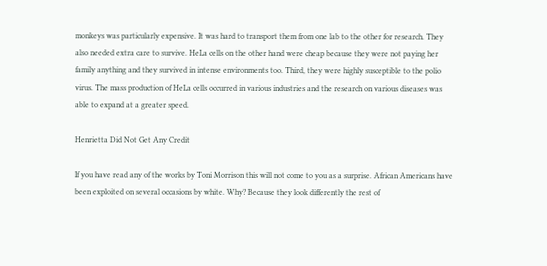monkeys was particularly expensive. It was hard to transport them from one lab to the other for research. They also needed extra care to survive. HeLa cells on the other hand were cheap because they were not paying her family anything and they survived in intense environments too. Third, they were highly susceptible to the polio virus. The mass production of HeLa cells occurred in various industries and the research on various diseases was able to expand at a greater speed.

Henrietta Did Not Get Any Credit

If you have read any of the works by Toni Morrison this will not come to you as a surprise. African Americans have been exploited on several occasions by white. Why? Because they look differently the rest of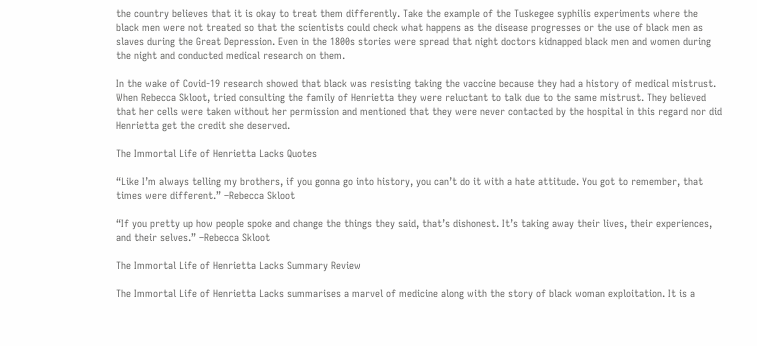the country believes that it is okay to treat them differently. Take the example of the Tuskegee syphilis experiments where the black men were not treated so that the scientists could check what happens as the disease progresses or the use of black men as slaves during the Great Depression. Even in the 1800s stories were spread that night doctors kidnapped black men and women during the night and conducted medical research on them.

In the wake of Covid-19 research showed that black was resisting taking the vaccine because they had a history of medical mistrust. When Rebecca Skloot, tried consulting the family of Henrietta they were reluctant to talk due to the same mistrust. They believed that her cells were taken without her permission and mentioned that they were never contacted by the hospital in this regard nor did Henrietta get the credit she deserved.

The Immortal Life of Henrietta Lacks Quotes

“Like I’m always telling my brothers, if you gonna go into history, you can’t do it with a hate attitude. You got to remember, that times were different.” –Rebecca Skloot

“If you pretty up how people spoke and change the things they said, that’s dishonest. It’s taking away their lives, their experiences, and their selves.” –Rebecca Skloot

The Immortal Life of Henrietta Lacks Summary Review

The Immortal Life of Henrietta Lacks summarises a marvel of medicine along with the story of black woman exploitation. It is a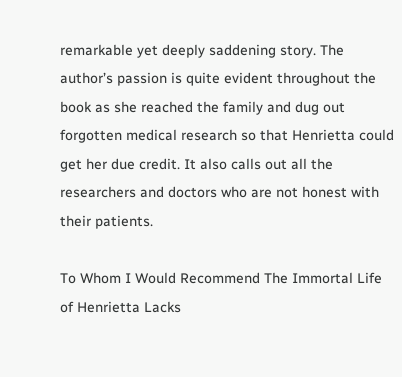remarkable yet deeply saddening story. The author’s passion is quite evident throughout the book as she reached the family and dug out forgotten medical research so that Henrietta could get her due credit. It also calls out all the researchers and doctors who are not honest with their patients.

To Whom I Would Recommend The Immortal Life of Henrietta Lacks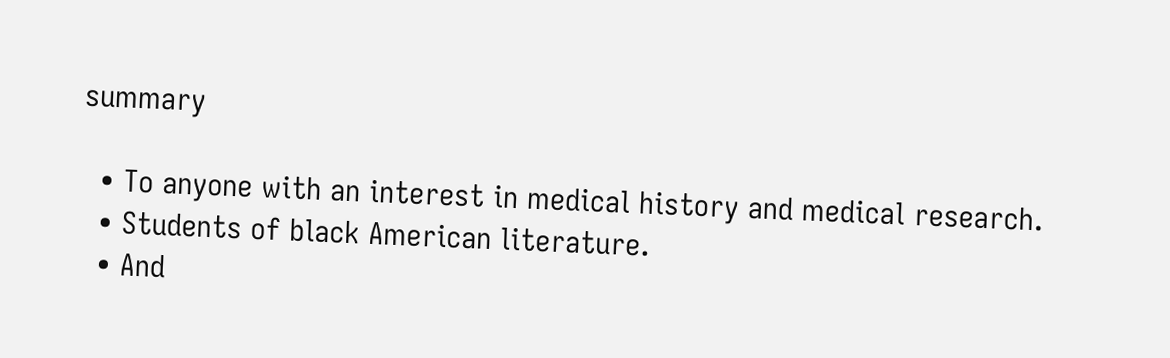summary

  • To anyone with an interest in medical history and medical research.
  • Students of black American literature.
  • And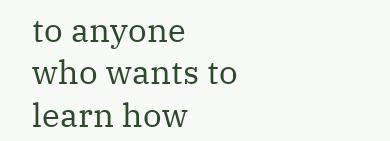to anyone who wants to learn how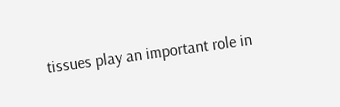tissues play an important role in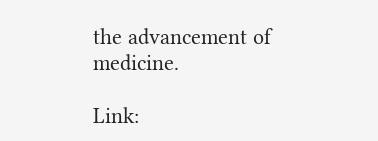the advancement of medicine.

Link: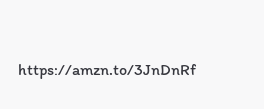https://amzn.to/3JnDnRf